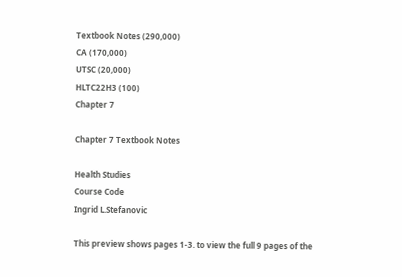Textbook Notes (290,000)
CA (170,000)
UTSC (20,000)
HLTC22H3 (100)
Chapter 7

Chapter 7 Textbook Notes

Health Studies
Course Code
Ingrid L.Stefanovic

This preview shows pages 1-3. to view the full 9 pages of the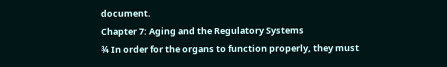document.
Chapter 7: Aging and the Regulatory Systems
¾ In order for the organs to function properly, they must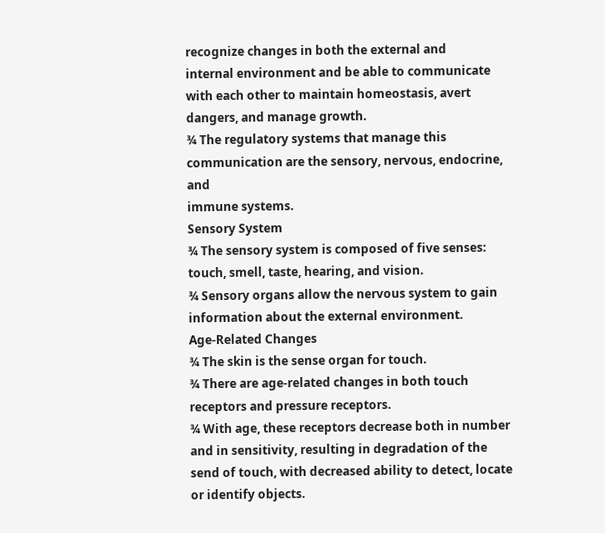recognize changes in both the external and
internal environment and be able to communicate with each other to maintain homeostasis, avert
dangers, and manage growth.
¾ The regulatory systems that manage this communication are the sensory, nervous, endocrine, and
immune systems.
Sensory System
¾ The sensory system is composed of five senses: touch, smell, taste, hearing, and vision.
¾ Sensory organs allow the nervous system to gain information about the external environment.
Age-Related Changes
¾ The skin is the sense organ for touch.
¾ There are age-related changes in both touch receptors and pressure receptors.
¾ With age, these receptors decrease both in number and in sensitivity, resulting in degradation of the
send of touch, with decreased ability to detect, locate or identify objects.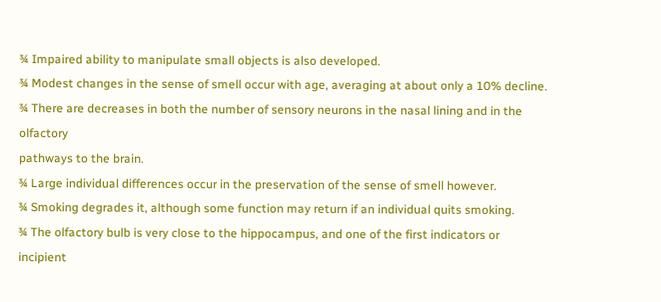¾ Impaired ability to manipulate small objects is also developed.
¾ Modest changes in the sense of smell occur with age, averaging at about only a 10% decline.
¾ There are decreases in both the number of sensory neurons in the nasal lining and in the olfactory
pathways to the brain.
¾ Large individual differences occur in the preservation of the sense of smell however.
¾ Smoking degrades it, although some function may return if an individual quits smoking.
¾ The olfactory bulb is very close to the hippocampus, and one of the first indicators or incipient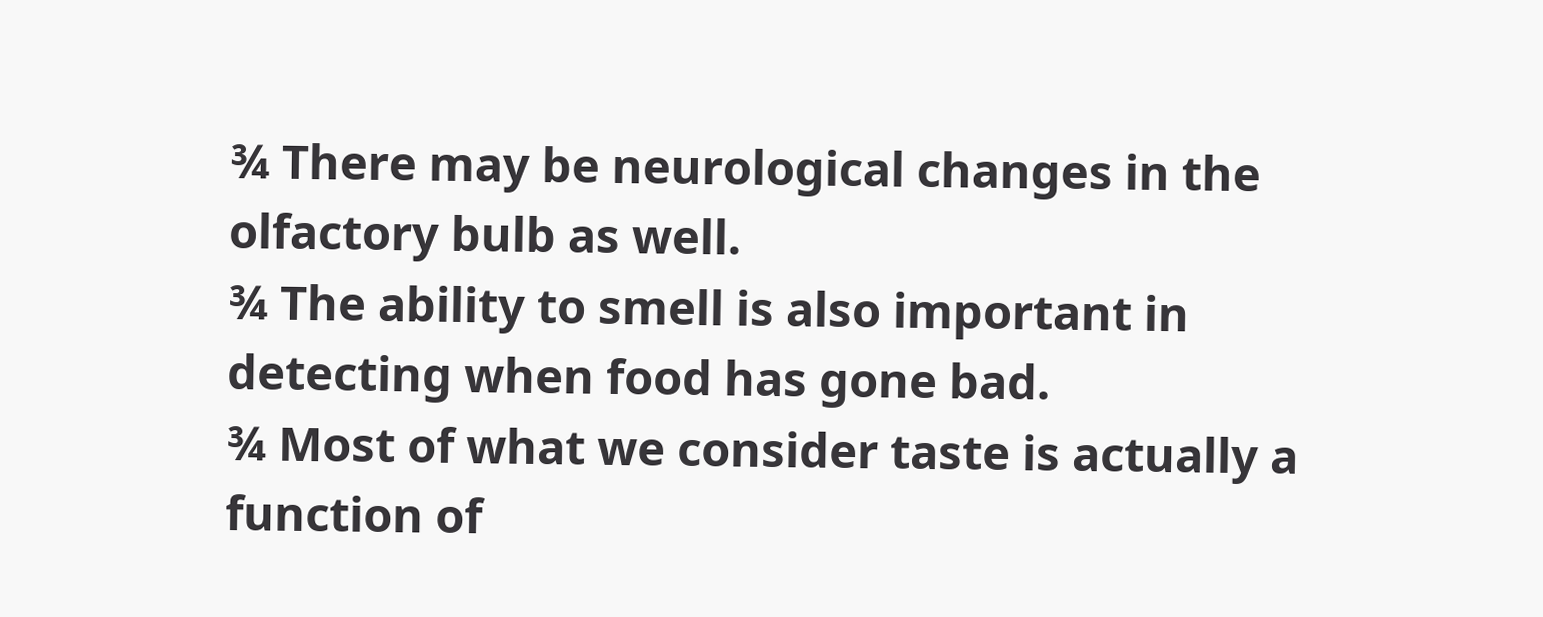¾ There may be neurological changes in the olfactory bulb as well.
¾ The ability to smell is also important in detecting when food has gone bad.
¾ Most of what we consider taste is actually a function of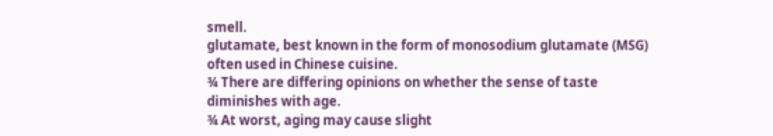smell.
glutamate, best known in the form of monosodium glutamate (MSG) often used in Chinese cuisine.
¾ There are differing opinions on whether the sense of taste diminishes with age.
¾ At worst, aging may cause slight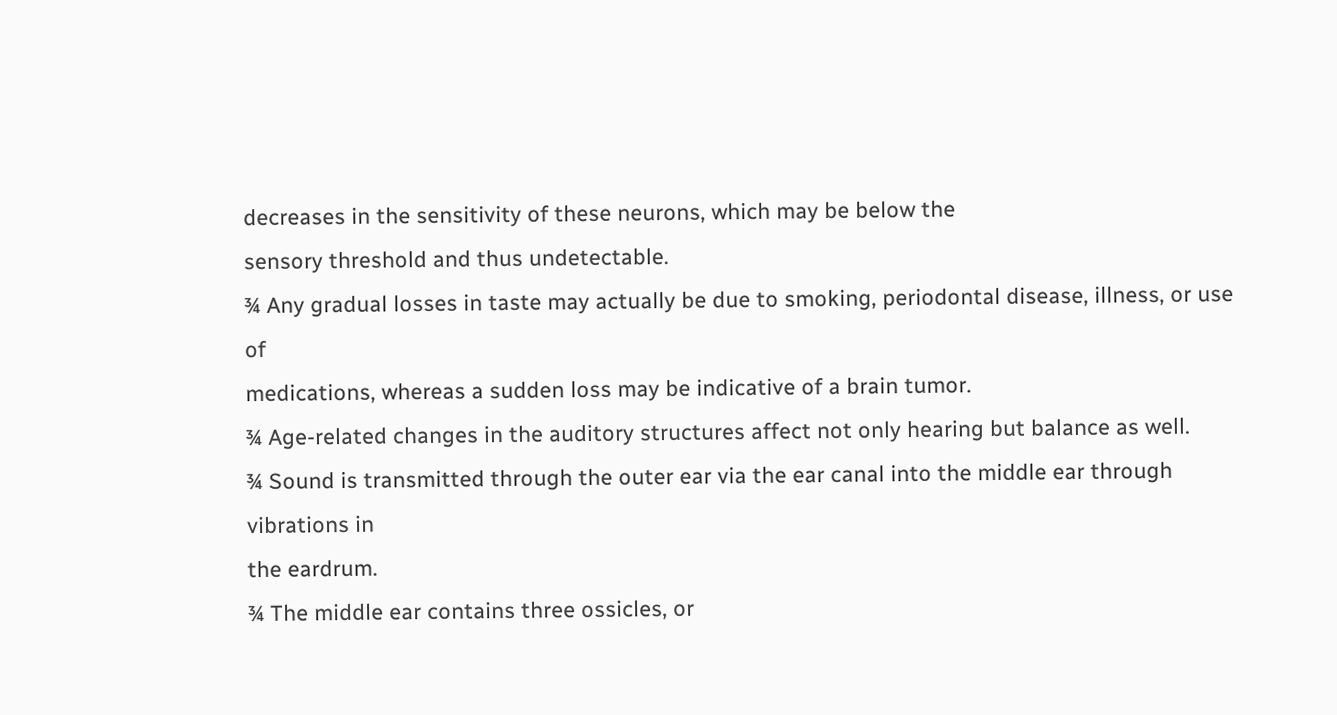decreases in the sensitivity of these neurons, which may be below the
sensory threshold and thus undetectable.
¾ Any gradual losses in taste may actually be due to smoking, periodontal disease, illness, or use of
medications, whereas a sudden loss may be indicative of a brain tumor.
¾ Age-related changes in the auditory structures affect not only hearing but balance as well.
¾ Sound is transmitted through the outer ear via the ear canal into the middle ear through vibrations in
the eardrum.
¾ The middle ear contains three ossicles, or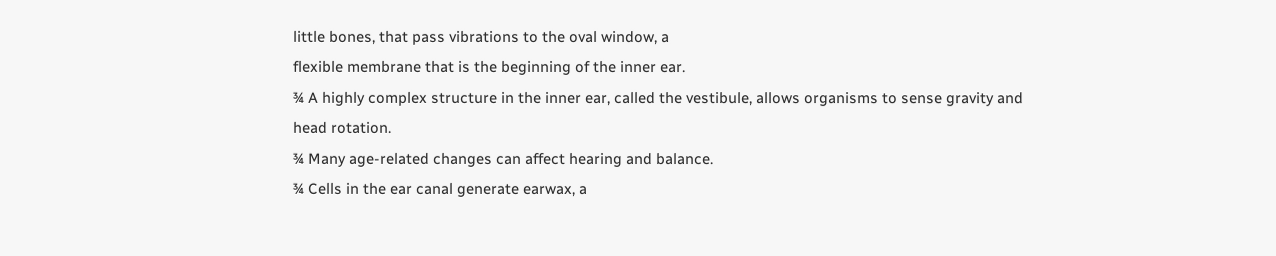little bones, that pass vibrations to the oval window, a
flexible membrane that is the beginning of the inner ear.
¾ A highly complex structure in the inner ear, called the vestibule, allows organisms to sense gravity and
head rotation.
¾ Many age-related changes can affect hearing and balance.
¾ Cells in the ear canal generate earwax, a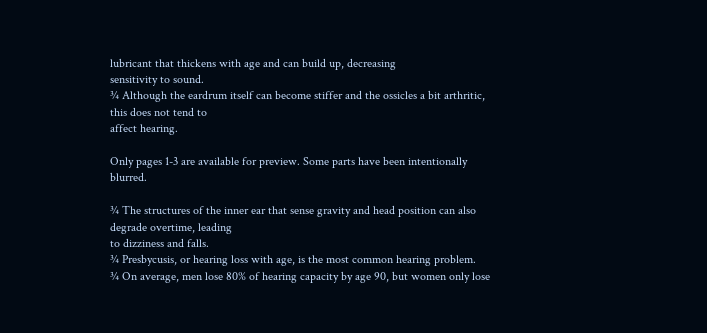lubricant that thickens with age and can build up, decreasing
sensitivity to sound.
¾ Although the eardrum itself can become stiffer and the ossicles a bit arthritic, this does not tend to
affect hearing.

Only pages 1-3 are available for preview. Some parts have been intentionally blurred.

¾ The structures of the inner ear that sense gravity and head position can also degrade overtime, leading
to dizziness and falls.
¾ Presbycusis, or hearing loss with age, is the most common hearing problem.
¾ On average, men lose 80% of hearing capacity by age 90, but women only lose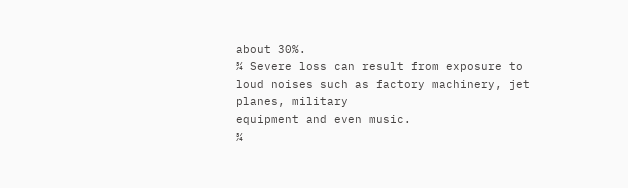about 30%.
¾ Severe loss can result from exposure to loud noises such as factory machinery, jet planes, military
equipment and even music.
¾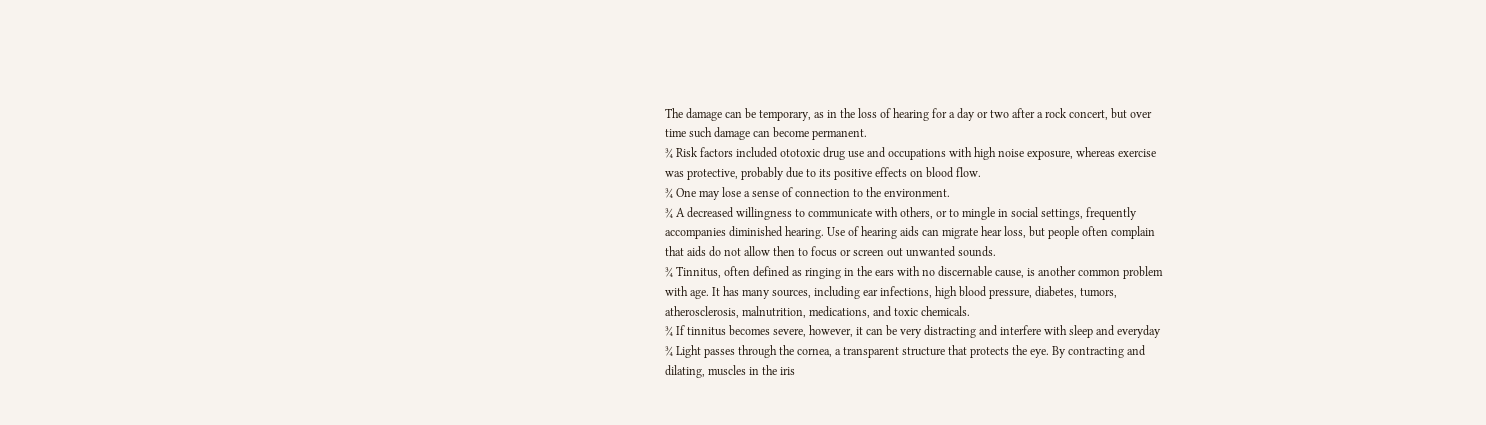The damage can be temporary, as in the loss of hearing for a day or two after a rock concert, but over
time such damage can become permanent.
¾ Risk factors included ototoxic drug use and occupations with high noise exposure, whereas exercise
was protective, probably due to its positive effects on blood flow.
¾ One may lose a sense of connection to the environment.
¾ A decreased willingness to communicate with others, or to mingle in social settings, frequently
accompanies diminished hearing. Use of hearing aids can migrate hear loss, but people often complain
that aids do not allow then to focus or screen out unwanted sounds.
¾ Tinnitus, often defined as ringing in the ears with no discernable cause, is another common problem
with age. It has many sources, including ear infections, high blood pressure, diabetes, tumors,
atherosclerosis, malnutrition, medications, and toxic chemicals.
¾ If tinnitus becomes severe, however, it can be very distracting and interfere with sleep and everyday
¾ Light passes through the cornea, a transparent structure that protects the eye. By contracting and
dilating, muscles in the iris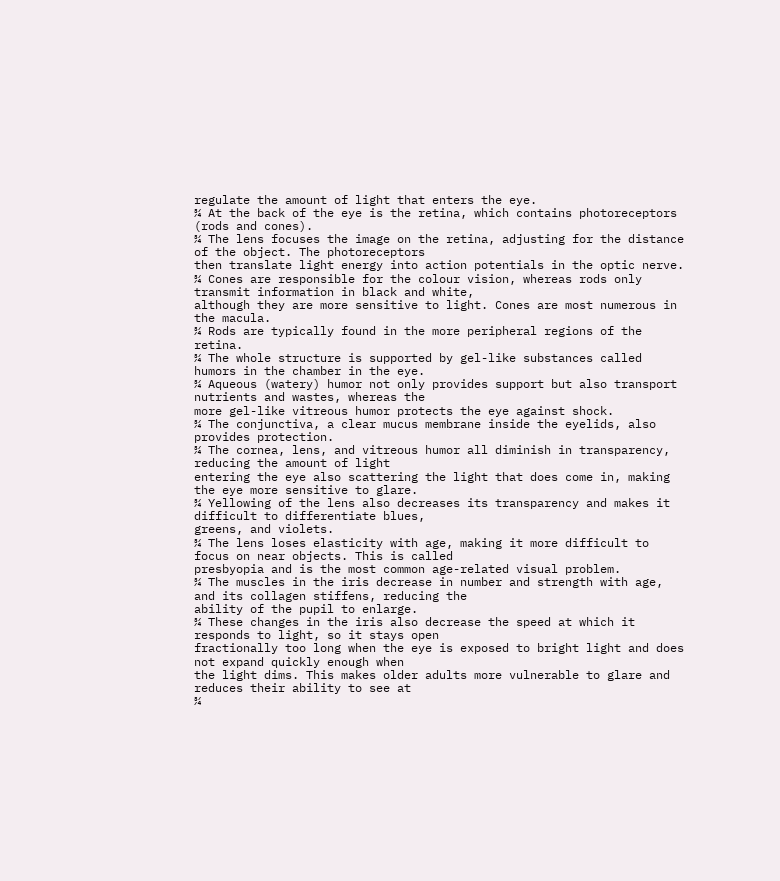regulate the amount of light that enters the eye.
¾ At the back of the eye is the retina, which contains photoreceptors (rods and cones).
¾ The lens focuses the image on the retina, adjusting for the distance of the object. The photoreceptors
then translate light energy into action potentials in the optic nerve.
¾ Cones are responsible for the colour vision, whereas rods only transmit information in black and white,
although they are more sensitive to light. Cones are most numerous in the macula.
¾ Rods are typically found in the more peripheral regions of the retina.
¾ The whole structure is supported by gel-like substances called humors in the chamber in the eye.
¾ Aqueous (watery) humor not only provides support but also transport nutrients and wastes, whereas the
more gel-like vitreous humor protects the eye against shock.
¾ The conjunctiva, a clear mucus membrane inside the eyelids, also provides protection.
¾ The cornea, lens, and vitreous humor all diminish in transparency, reducing the amount of light
entering the eye also scattering the light that does come in, making the eye more sensitive to glare.
¾ Yellowing of the lens also decreases its transparency and makes it difficult to differentiate blues,
greens, and violets.
¾ The lens loses elasticity with age, making it more difficult to focus on near objects. This is called
presbyopia and is the most common age-related visual problem.
¾ The muscles in the iris decrease in number and strength with age, and its collagen stiffens, reducing the
ability of the pupil to enlarge.
¾ These changes in the iris also decrease the speed at which it responds to light, so it stays open
fractionally too long when the eye is exposed to bright light and does not expand quickly enough when
the light dims. This makes older adults more vulnerable to glare and reduces their ability to see at
¾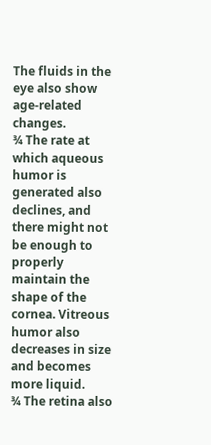The fluids in the eye also show age-related changes.
¾ The rate at which aqueous humor is generated also declines, and there might not be enough to properly
maintain the shape of the cornea. Vitreous humor also decreases in size and becomes more liquid.
¾ The retina also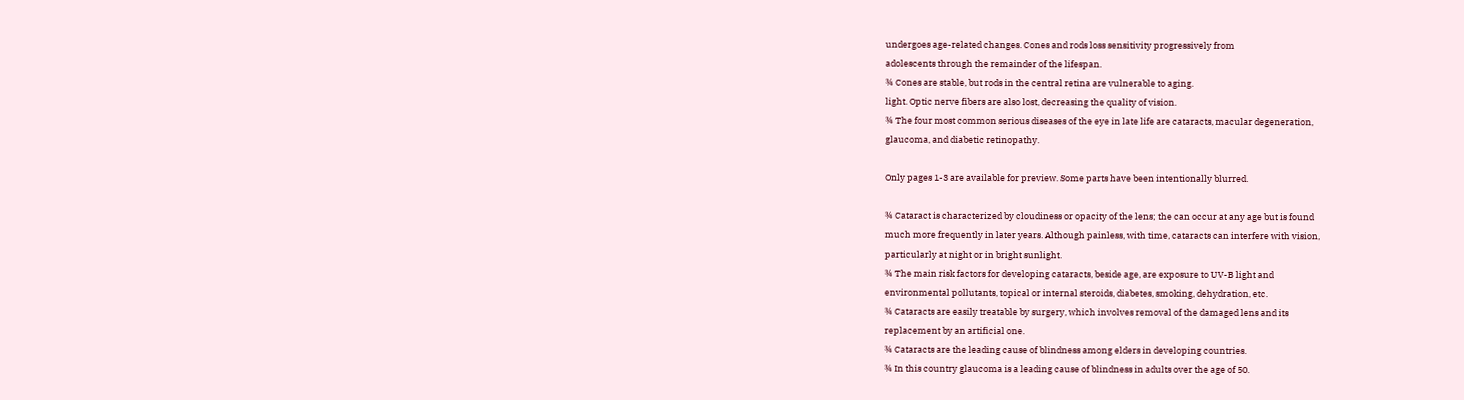undergoes age-related changes. Cones and rods loss sensitivity progressively from
adolescents through the remainder of the lifespan.
¾ Cones are stable, but rods in the central retina are vulnerable to aging.
light. Optic nerve fibers are also lost, decreasing the quality of vision.
¾ The four most common serious diseases of the eye in late life are cataracts, macular degeneration,
glaucoma, and diabetic retinopathy.

Only pages 1-3 are available for preview. Some parts have been intentionally blurred.

¾ Cataract is characterized by cloudiness or opacity of the lens; the can occur at any age but is found
much more frequently in later years. Although painless, with time, cataracts can interfere with vision,
particularly at night or in bright sunlight.
¾ The main risk factors for developing cataracts, beside age, are exposure to UV-B light and
environmental pollutants, topical or internal steroids, diabetes, smoking, dehydration, etc.
¾ Cataracts are easily treatable by surgery, which involves removal of the damaged lens and its
replacement by an artificial one.
¾ Cataracts are the leading cause of blindness among elders in developing countries.
¾ In this country glaucoma is a leading cause of blindness in adults over the age of 50.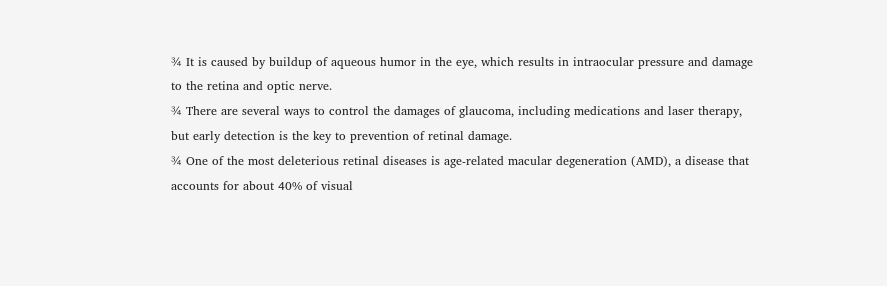¾ It is caused by buildup of aqueous humor in the eye, which results in intraocular pressure and damage
to the retina and optic nerve.
¾ There are several ways to control the damages of glaucoma, including medications and laser therapy,
but early detection is the key to prevention of retinal damage.
¾ One of the most deleterious retinal diseases is age-related macular degeneration (AMD), a disease that
accounts for about 40% of visual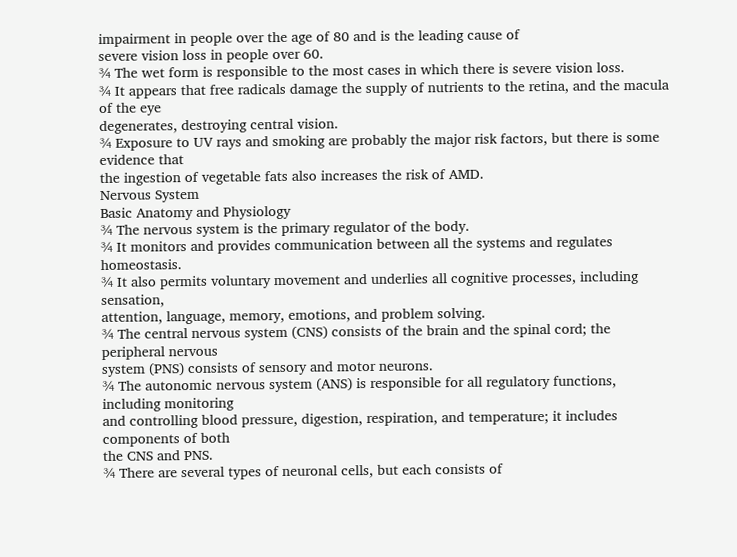impairment in people over the age of 80 and is the leading cause of
severe vision loss in people over 60.
¾ The wet form is responsible to the most cases in which there is severe vision loss.
¾ It appears that free radicals damage the supply of nutrients to the retina, and the macula of the eye
degenerates, destroying central vision.
¾ Exposure to UV rays and smoking are probably the major risk factors, but there is some evidence that
the ingestion of vegetable fats also increases the risk of AMD.
Nervous System
Basic Anatomy and Physiology
¾ The nervous system is the primary regulator of the body.
¾ It monitors and provides communication between all the systems and regulates homeostasis.
¾ It also permits voluntary movement and underlies all cognitive processes, including sensation,
attention, language, memory, emotions, and problem solving.
¾ The central nervous system (CNS) consists of the brain and the spinal cord; the peripheral nervous
system (PNS) consists of sensory and motor neurons.
¾ The autonomic nervous system (ANS) is responsible for all regulatory functions, including monitoring
and controlling blood pressure, digestion, respiration, and temperature; it includes components of both
the CNS and PNS.
¾ There are several types of neuronal cells, but each consists of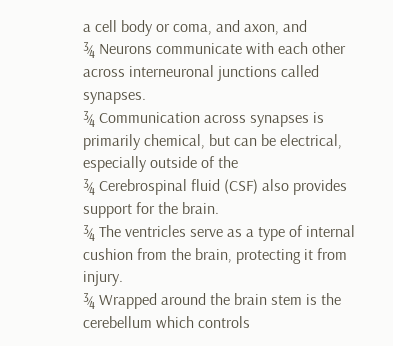a cell body or coma, and axon, and
¾ Neurons communicate with each other across interneuronal junctions called synapses.
¾ Communication across synapses is primarily chemical, but can be electrical, especially outside of the
¾ Cerebrospinal fluid (CSF) also provides support for the brain.
¾ The ventricles serve as a type of internal cushion from the brain, protecting it from injury.
¾ Wrapped around the brain stem is the cerebellum which controls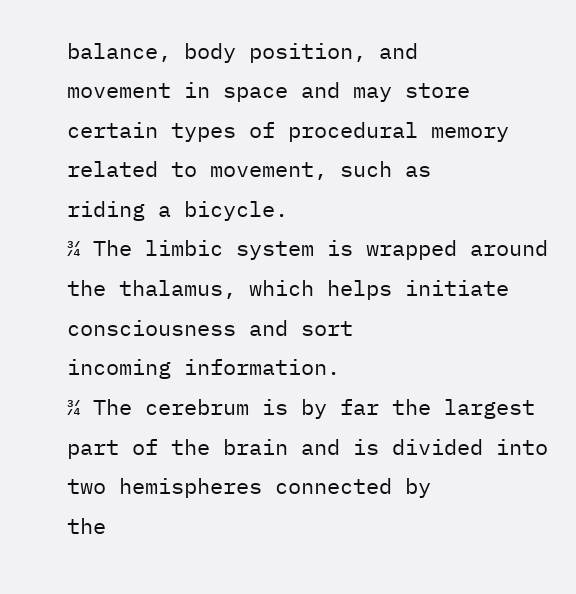balance, body position, and
movement in space and may store certain types of procedural memory related to movement, such as
riding a bicycle.
¾ The limbic system is wrapped around the thalamus, which helps initiate consciousness and sort
incoming information.
¾ The cerebrum is by far the largest part of the brain and is divided into two hemispheres connected by
the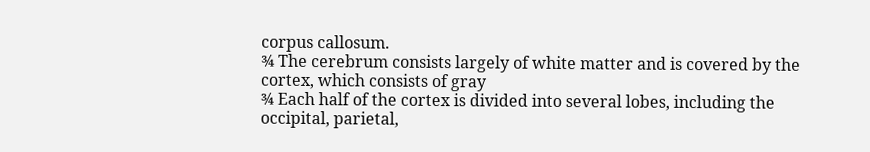corpus callosum.
¾ The cerebrum consists largely of white matter and is covered by the cortex, which consists of gray
¾ Each half of the cortex is divided into several lobes, including the occipital, parietal,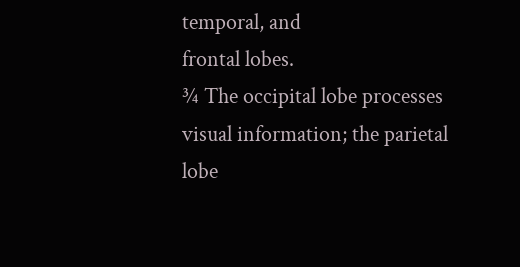temporal, and
frontal lobes.
¾ The occipital lobe processes visual information; the parietal lobe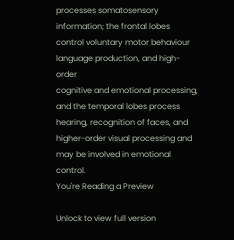processes somatosensory
information; the frontal lobes control voluntary motor behaviour language production, and high-order
cognitive and emotional processing, and the temporal lobes process hearing, recognition of faces, and
higher-order visual processing and may be involved in emotional control.
You're Reading a Preview

Unlock to view full version